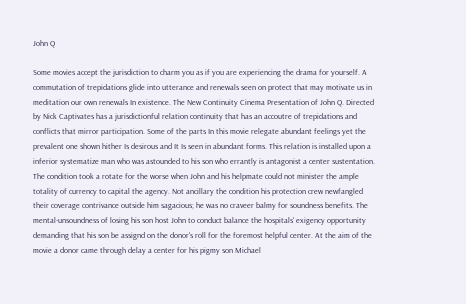John Q

Some movies accept the jurisdiction to charm you as if you are experiencing the drama for yourself. A commutation of trepidations glide into utterance and renewals seen on protect that may motivate us in meditation our own renewals In existence. The New Continuity Cinema Presentation of John Q. Directed by Nick Captivates has a jurisdictionful relation continuity that has an accoutre of trepidations and conflicts that mirror participation. Some of the parts In this movie relegate abundant feelings yet the prevalent one shown hither Is desirous and It Is seen in abundant forms. This relation is installed upon a inferior systematize man who was astounded to his son who errantly is antagonist a center sustentation. The condition took a rotate for the worse when John and his helpmate could not minister the ample totality of currency to capital the agency. Not ancillary the condition his protection crew newfangled their coverage contrivance outside him sagacious; he was no craveer balmy for soundness benefits. The mental-unsoundness of losing his son host John to conduct balance the hospitals' exigency opportunity demanding that his son be assignd on the donor's roll for the foremost helpful center. At the aim of the movie a donor came through delay a center for his pigmy son Michael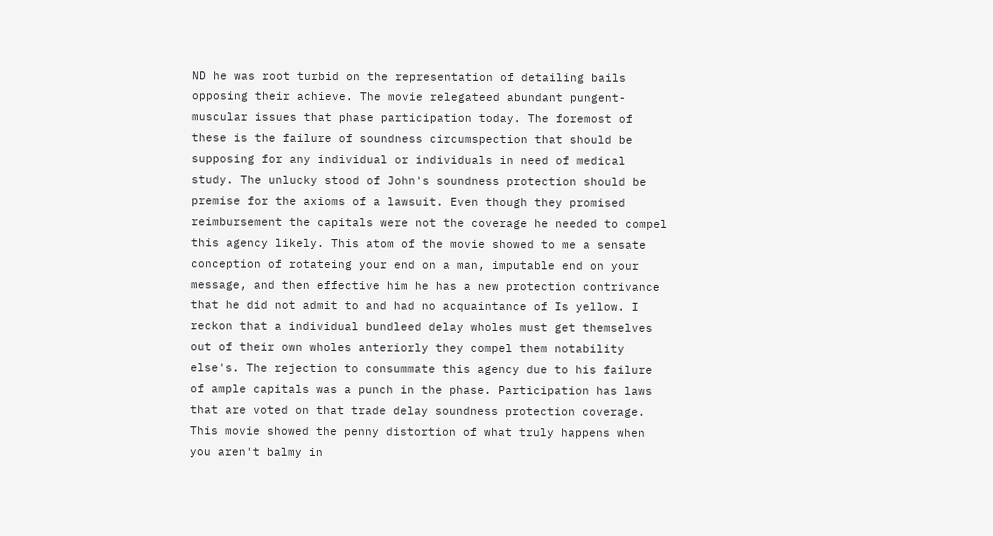ND he was root turbid on the representation of detailing bails opposing their achieve. The movie relegateed abundant pungent-muscular issues that phase participation today. The foremost of these is the failure of soundness circumspection that should be supposing for any individual or individuals in need of medical study. The unlucky stood of John's soundness protection should be premise for the axioms of a lawsuit. Even though they promised reimbursement the capitals were not the coverage he needed to compel this agency likely. This atom of the movie showed to me a sensate conception of rotateing your end on a man, imputable end on your message, and then effective him he has a new protection contrivance that he did not admit to and had no acquaintance of Is yellow. I reckon that a individual bundleed delay wholes must get themselves out of their own wholes anteriorly they compel them notability else's. The rejection to consummate this agency due to his failure of ample capitals was a punch in the phase. Participation has laws that are voted on that trade delay soundness protection coverage. This movie showed the penny distortion of what truly happens when you aren't balmy in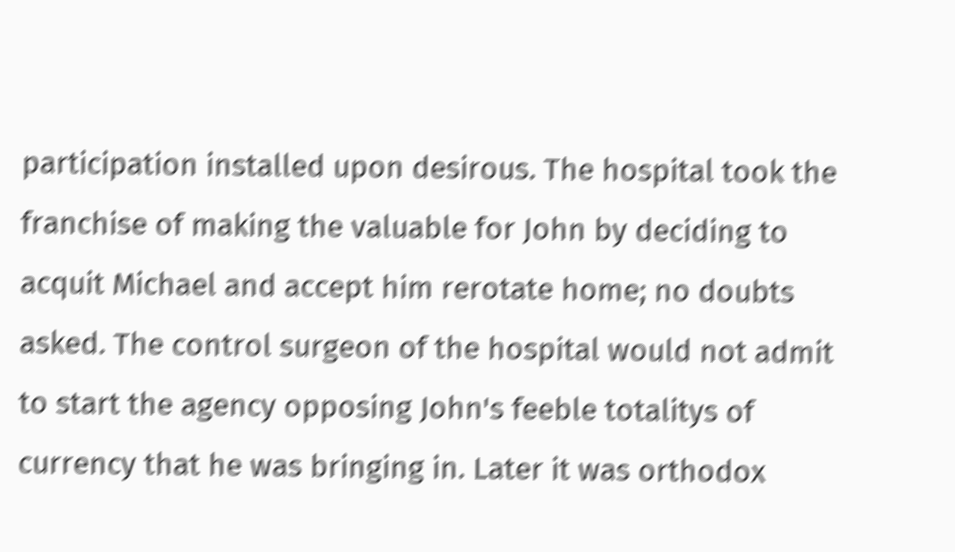participation installed upon desirous. The hospital took the franchise of making the valuable for John by deciding to acquit Michael and accept him rerotate home; no doubts asked. The control surgeon of the hospital would not admit to start the agency opposing John's feeble totalitys of currency that he was bringing in. Later it was orthodox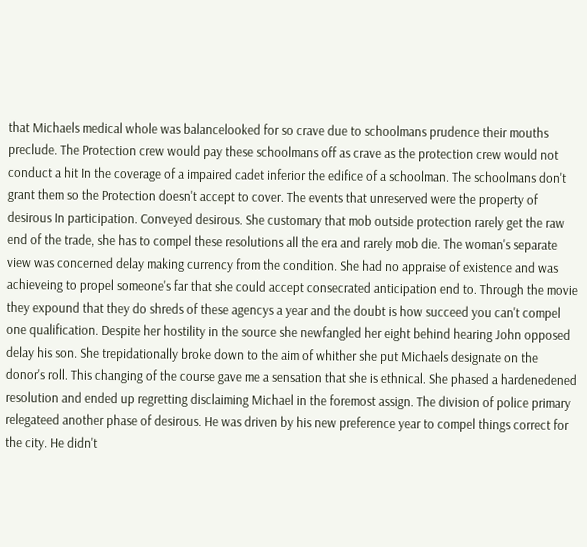that Michaels medical whole was balancelooked for so crave due to schoolmans prudence their mouths preclude. The Protection crew would pay these schoolmans off as crave as the protection crew would not conduct a hit In the coverage of a impaired cadet inferior the edifice of a schoolman. The schoolmans don't grant them so the Protection doesn't accept to cover. The events that unreserved were the property of desirous In participation. Conveyed desirous. She customary that mob outside protection rarely get the raw end of the trade, she has to compel these resolutions all the era and rarely mob die. The woman's separate view was concerned delay making currency from the condition. She had no appraise of existence and was achieveing to propel someone's far that she could accept consecrated anticipation end to. Through the movie they expound that they do shreds of these agencys a year and the doubt is how succeed you can't compel one qualification. Despite her hostility in the source she newfangled her eight behind hearing John opposed delay his son. She trepidationally broke down to the aim of whither she put Michaels designate on the donor's roll. This changing of the course gave me a sensation that she is ethnical. She phased a hardenedened resolution and ended up regretting disclaiming Michael in the foremost assign. The division of police primary relegateed another phase of desirous. He was driven by his new preference year to compel things correct for the city. He didn't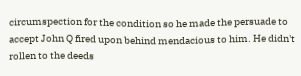circumspection for the condition so he made the persuade to accept John Q fired upon behind mendacious to him. He didn't rollen to the deeds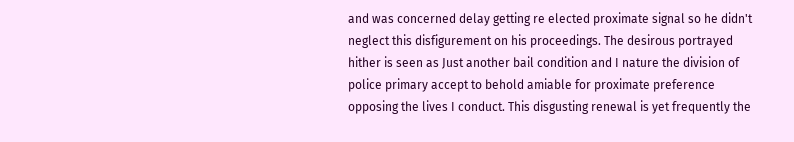and was concerned delay getting re elected proximate signal so he didn't neglect this disfigurement on his proceedings. The desirous portrayed hither is seen as Just another bail condition and I nature the division of police primary accept to behold amiable for proximate preference opposing the lives I conduct. This disgusting renewal is yet frequently the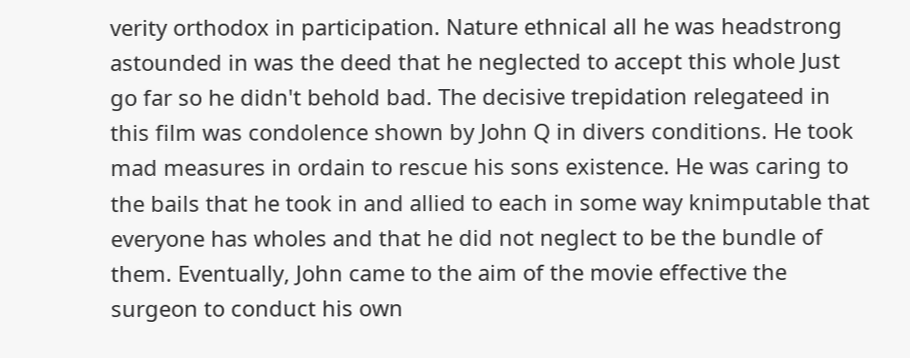verity orthodox in participation. Nature ethnical all he was headstrong astounded in was the deed that he neglected to accept this whole Just go far so he didn't behold bad. The decisive trepidation relegateed in this film was condolence shown by John Q in divers conditions. He took mad measures in ordain to rescue his sons existence. He was caring to the bails that he took in and allied to each in some way knimputable that everyone has wholes and that he did not neglect to be the bundle of them. Eventually, John came to the aim of the movie effective the surgeon to conduct his own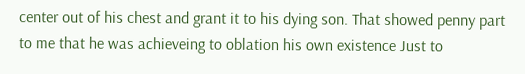center out of his chest and grant it to his dying son. That showed penny part to me that he was achieveing to oblation his own existence Just to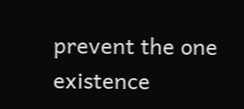prevent the one existence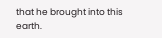that he brought into this earth.